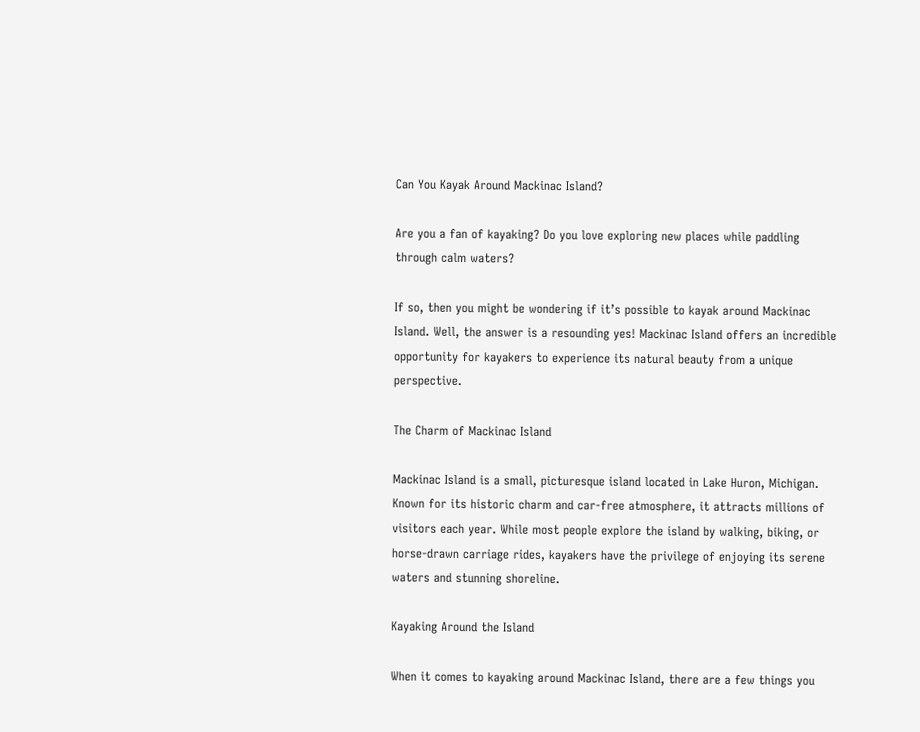Can You Kayak Around Mackinac Island?

Are you a fan of kayaking? Do you love exploring new places while paddling through calm waters?

If so, then you might be wondering if it’s possible to kayak around Mackinac Island. Well, the answer is a resounding yes! Mackinac Island offers an incredible opportunity for kayakers to experience its natural beauty from a unique perspective.

The Charm of Mackinac Island

Mackinac Island is a small, picturesque island located in Lake Huron, Michigan. Known for its historic charm and car-free atmosphere, it attracts millions of visitors each year. While most people explore the island by walking, biking, or horse-drawn carriage rides, kayakers have the privilege of enjoying its serene waters and stunning shoreline.

Kayaking Around the Island

When it comes to kayaking around Mackinac Island, there are a few things you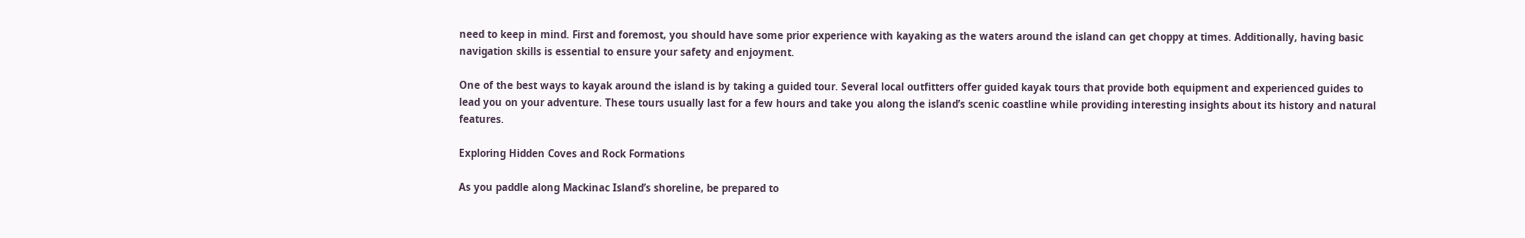need to keep in mind. First and foremost, you should have some prior experience with kayaking as the waters around the island can get choppy at times. Additionally, having basic navigation skills is essential to ensure your safety and enjoyment.

One of the best ways to kayak around the island is by taking a guided tour. Several local outfitters offer guided kayak tours that provide both equipment and experienced guides to lead you on your adventure. These tours usually last for a few hours and take you along the island’s scenic coastline while providing interesting insights about its history and natural features.

Exploring Hidden Coves and Rock Formations

As you paddle along Mackinac Island’s shoreline, be prepared to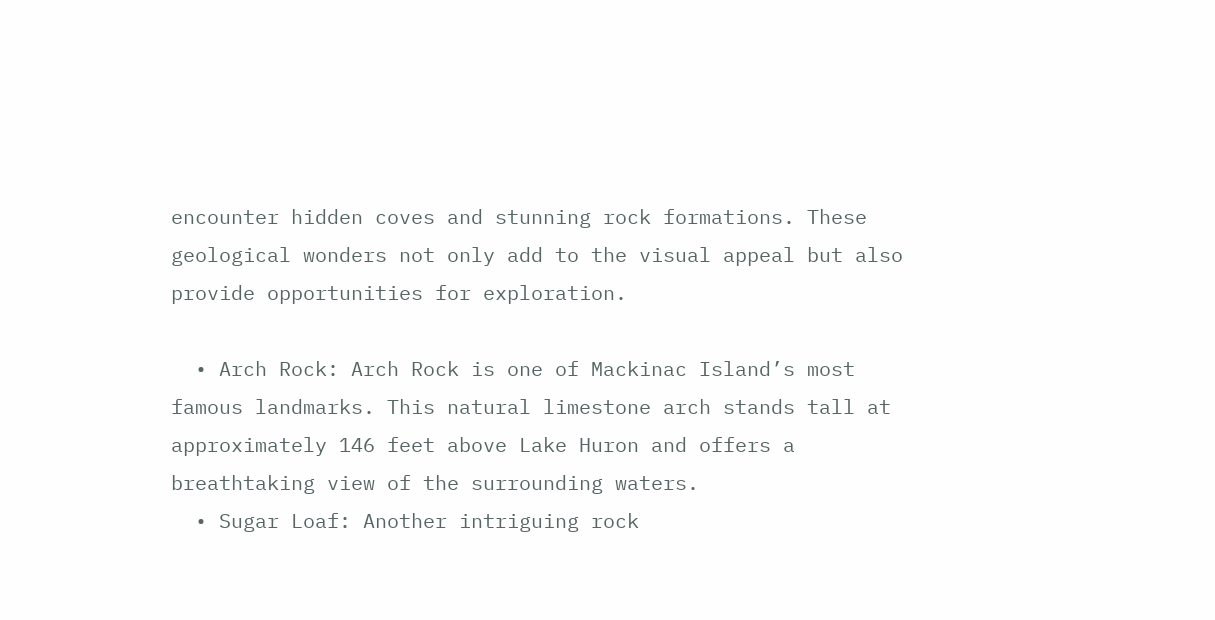encounter hidden coves and stunning rock formations. These geological wonders not only add to the visual appeal but also provide opportunities for exploration.

  • Arch Rock: Arch Rock is one of Mackinac Island’s most famous landmarks. This natural limestone arch stands tall at approximately 146 feet above Lake Huron and offers a breathtaking view of the surrounding waters.
  • Sugar Loaf: Another intriguing rock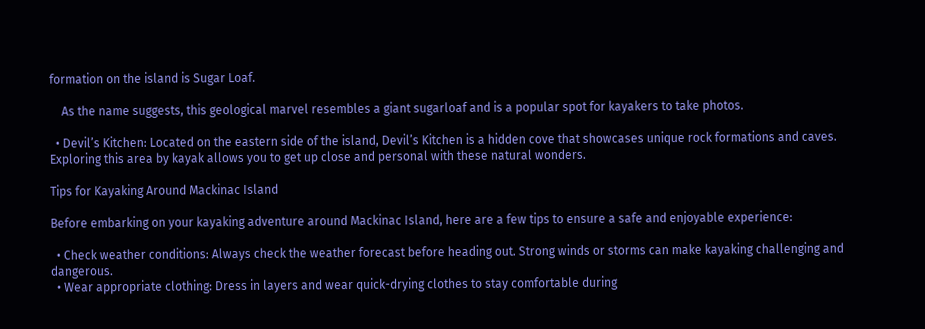formation on the island is Sugar Loaf.

    As the name suggests, this geological marvel resembles a giant sugarloaf and is a popular spot for kayakers to take photos.

  • Devil’s Kitchen: Located on the eastern side of the island, Devil’s Kitchen is a hidden cove that showcases unique rock formations and caves. Exploring this area by kayak allows you to get up close and personal with these natural wonders.

Tips for Kayaking Around Mackinac Island

Before embarking on your kayaking adventure around Mackinac Island, here are a few tips to ensure a safe and enjoyable experience:

  • Check weather conditions: Always check the weather forecast before heading out. Strong winds or storms can make kayaking challenging and dangerous.
  • Wear appropriate clothing: Dress in layers and wear quick-drying clothes to stay comfortable during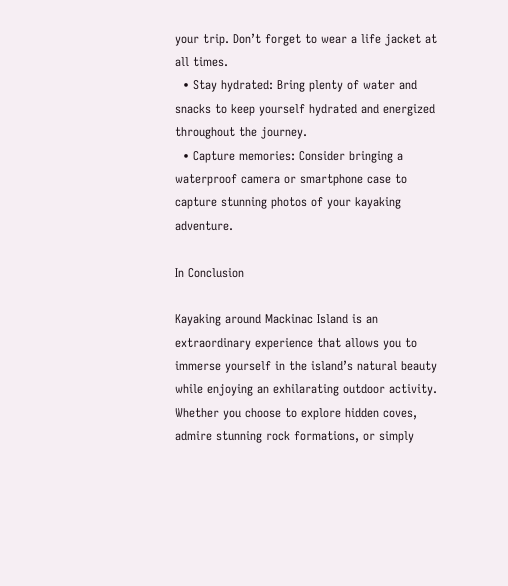your trip. Don’t forget to wear a life jacket at all times.
  • Stay hydrated: Bring plenty of water and snacks to keep yourself hydrated and energized throughout the journey.
  • Capture memories: Consider bringing a waterproof camera or smartphone case to capture stunning photos of your kayaking adventure.

In Conclusion

Kayaking around Mackinac Island is an extraordinary experience that allows you to immerse yourself in the island’s natural beauty while enjoying an exhilarating outdoor activity. Whether you choose to explore hidden coves, admire stunning rock formations, or simply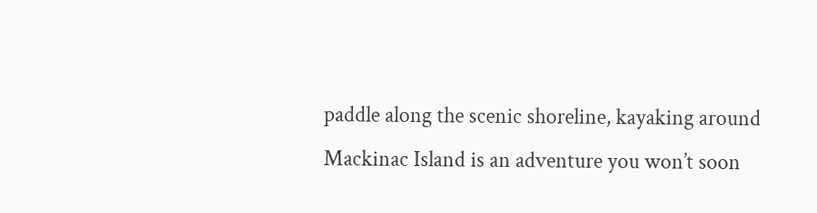paddle along the scenic shoreline, kayaking around Mackinac Island is an adventure you won’t soon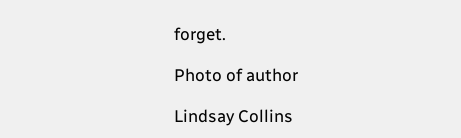forget.

Photo of author

Lindsay Collins